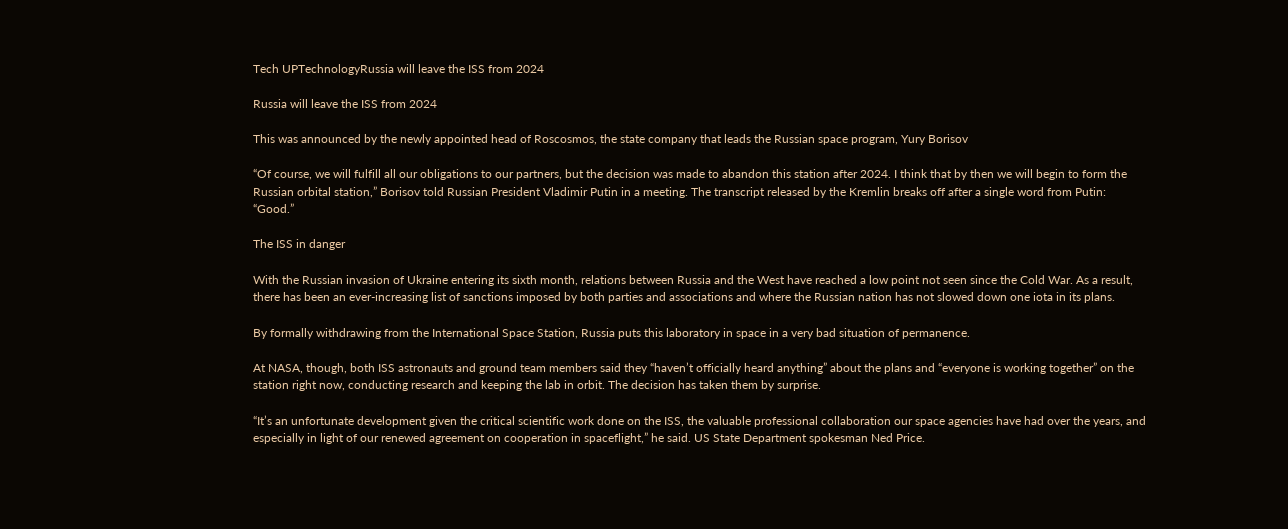Tech UPTechnologyRussia will leave the ISS from 2024

Russia will leave the ISS from 2024

This was announced by the newly appointed head of Roscosmos, the state company that leads the Russian space program, Yury Borisov

“Of course, we will fulfill all our obligations to our partners, but the decision was made to abandon this station after 2024. I think that by then we will begin to form the Russian orbital station,” Borisov told Russian President Vladimir Putin in a meeting. The transcript released by the Kremlin breaks off after a single word from Putin: “Good.”

The ISS in danger

With the Russian invasion of Ukraine entering its sixth month, relations between Russia and the West have reached a low point not seen since the Cold War. As a result, there has been an ever-increasing list of sanctions imposed by both parties and associations and where the Russian nation has not slowed down one iota in its plans.

By formally withdrawing from the International Space Station, Russia puts this laboratory in space in a very bad situation of permanence.

At NASA, though, both ISS astronauts and ground team members said they “haven’t officially heard anything” about the plans and “everyone is working together” on the station right now, conducting research and keeping the lab in orbit. The decision has taken them by surprise.

“It’s an unfortunate development given the critical scientific work done on the ISS, the valuable professional collaboration our space agencies have had over the years, and especially in light of our renewed agreement on cooperation in spaceflight,” he said. US State Department spokesman Ned Price.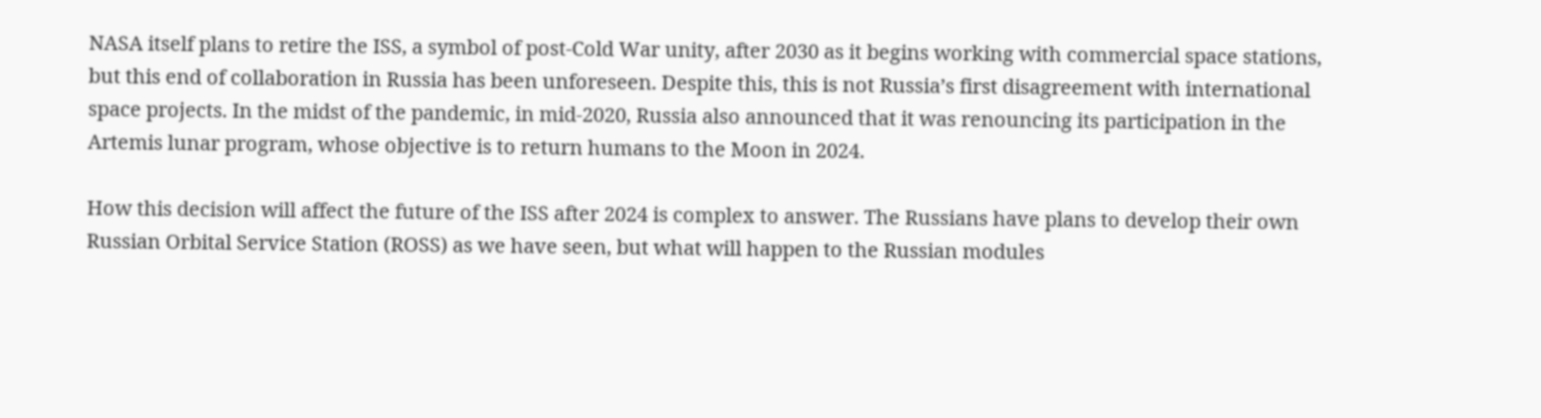NASA itself plans to retire the ISS, a symbol of post-Cold War unity, after 2030 as it begins working with commercial space stations, but this end of collaboration in Russia has been unforeseen. Despite this, this is not Russia’s first disagreement with international space projects. In the midst of the pandemic, in mid-2020, Russia also announced that it was renouncing its participation in the Artemis lunar program, whose objective is to return humans to the Moon in 2024.

How this decision will affect the future of the ISS after 2024 is complex to answer. The Russians have plans to develop their own Russian Orbital Service Station (ROSS) as we have seen, but what will happen to the Russian modules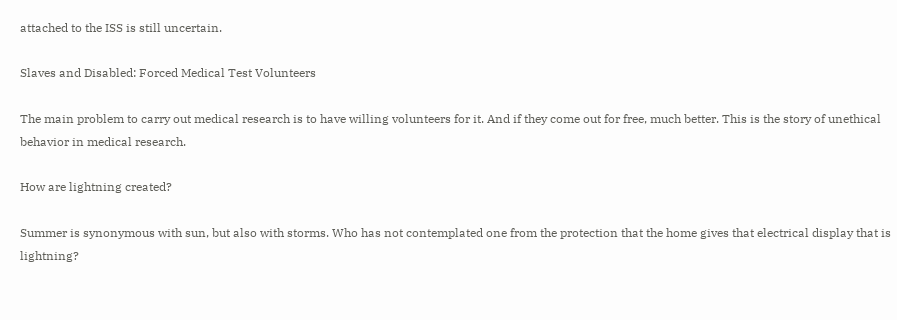attached to the ISS is still uncertain.

Slaves and Disabled: Forced Medical Test Volunteers

The main problem to carry out medical research is to have willing volunteers for it. And if they come out for free, much better. This is the story of unethical behavior in medical research.

How are lightning created?

Summer is synonymous with sun, but also with storms. Who has not contemplated one from the protection that the home gives that electrical display that is lightning?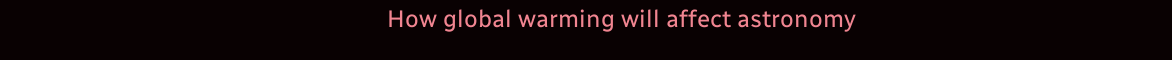How global warming will affect astronomy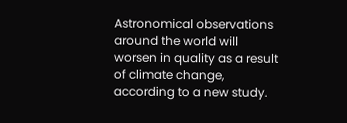Astronomical observations around the world will worsen in quality as a result of climate change, according to a new study.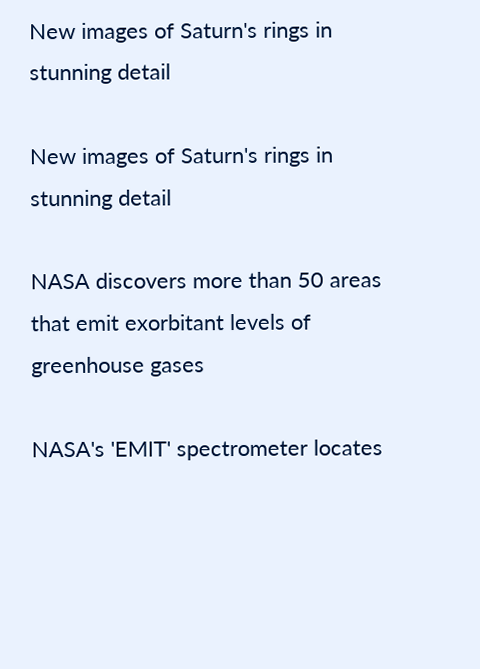New images of Saturn's rings in stunning detail

New images of Saturn's rings in stunning detail

NASA discovers more than 50 areas that emit exorbitant levels of greenhouse gases

NASA's 'EMIT' spectrometer locates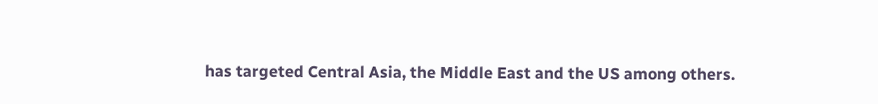has targeted Central Asia, the Middle East and the US among others.